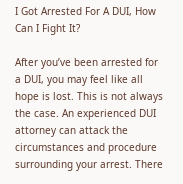I Got Arrested For A DUI, How Can I Fight It?

After you’ve been arrested for a DUI, you may feel like all hope is lost. This is not always the case. An experienced DUI attorney can attack the circumstances and procedure surrounding your arrest. There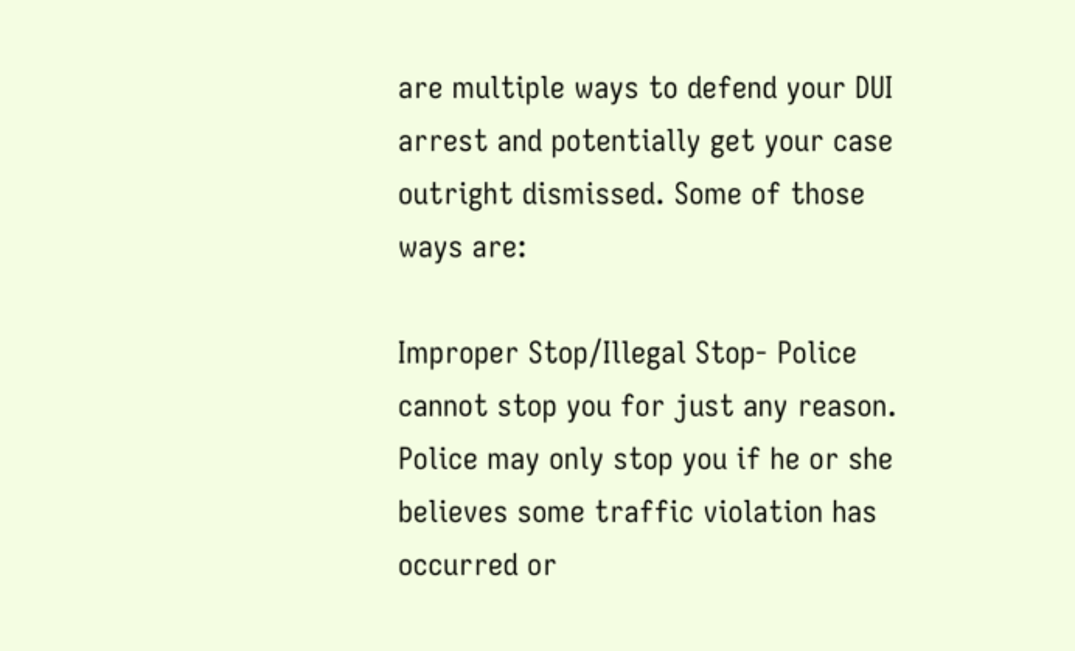are multiple ways to defend your DUI arrest and potentially get your case outright dismissed. Some of those ways are:

Improper Stop/Illegal Stop- Police cannot stop you for just any reason. Police may only stop you if he or she believes some traffic violation has occurred or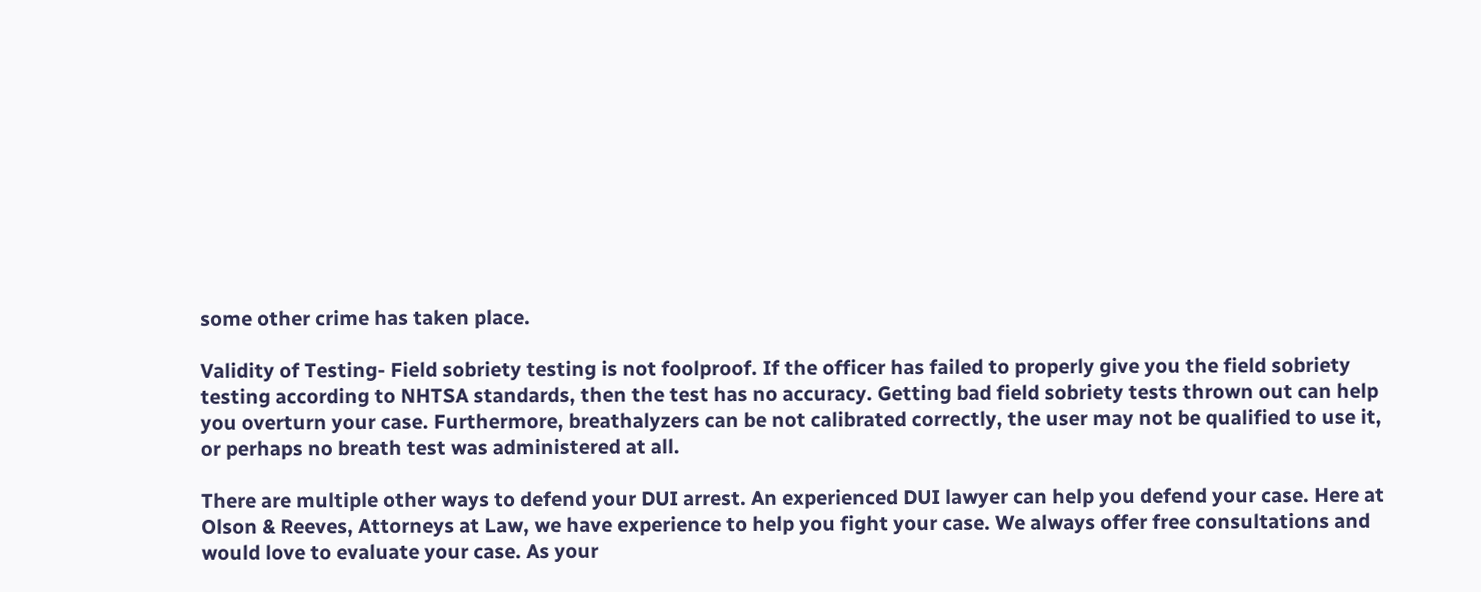some other crime has taken place.

Validity of Testing- Field sobriety testing is not foolproof. If the officer has failed to properly give you the field sobriety testing according to NHTSA standards, then the test has no accuracy. Getting bad field sobriety tests thrown out can help you overturn your case. Furthermore, breathalyzers can be not calibrated correctly, the user may not be qualified to use it, or perhaps no breath test was administered at all.

There are multiple other ways to defend your DUI arrest. An experienced DUI lawyer can help you defend your case. Here at Olson & Reeves, Attorneys at Law, we have experience to help you fight your case. We always offer free consultations and would love to evaluate your case. As your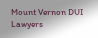Mount Vernon DUI Lawyers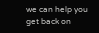we can help you get back on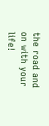the road and on with your life!